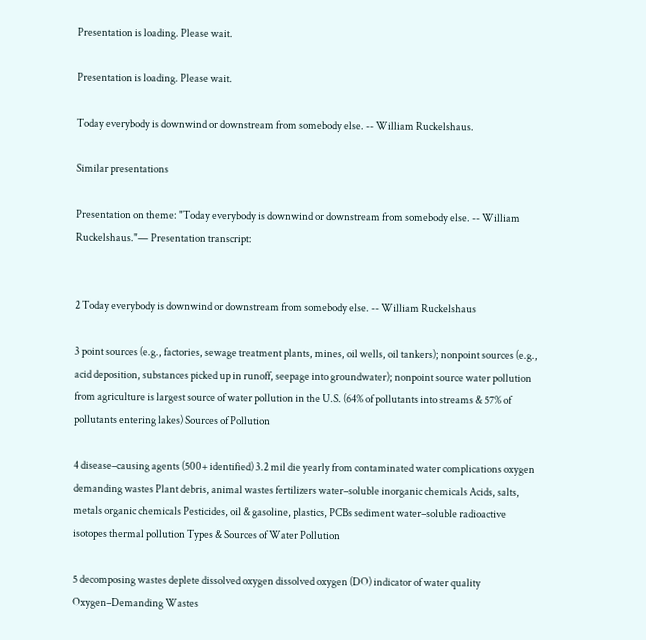Presentation is loading. Please wait.

Presentation is loading. Please wait.

Today everybody is downwind or downstream from somebody else. -- William Ruckelshaus.

Similar presentations

Presentation on theme: "Today everybody is downwind or downstream from somebody else. -- William Ruckelshaus."— Presentation transcript:


2 Today everybody is downwind or downstream from somebody else. -- William Ruckelshaus

3 point sources (e.g., factories, sewage treatment plants, mines, oil wells, oil tankers); nonpoint sources (e.g., acid deposition, substances picked up in runoff, seepage into groundwater); nonpoint source water pollution from agriculture is largest source of water pollution in the U.S. (64% of pollutants into streams & 57% of pollutants entering lakes) Sources of Pollution

4 disease–causing agents (500+ identified) 3.2 mil die yearly from contaminated water complications oxygen demanding wastes Plant debris, animal wastes fertilizers water–soluble inorganic chemicals Acids, salts, metals organic chemicals Pesticides, oil & gasoline, plastics, PCBs sediment water–soluble radioactive isotopes thermal pollution Types & Sources of Water Pollution

5 decomposing wastes deplete dissolved oxygen dissolved oxygen (DO) indicator of water quality Oxygen–Demanding Wastes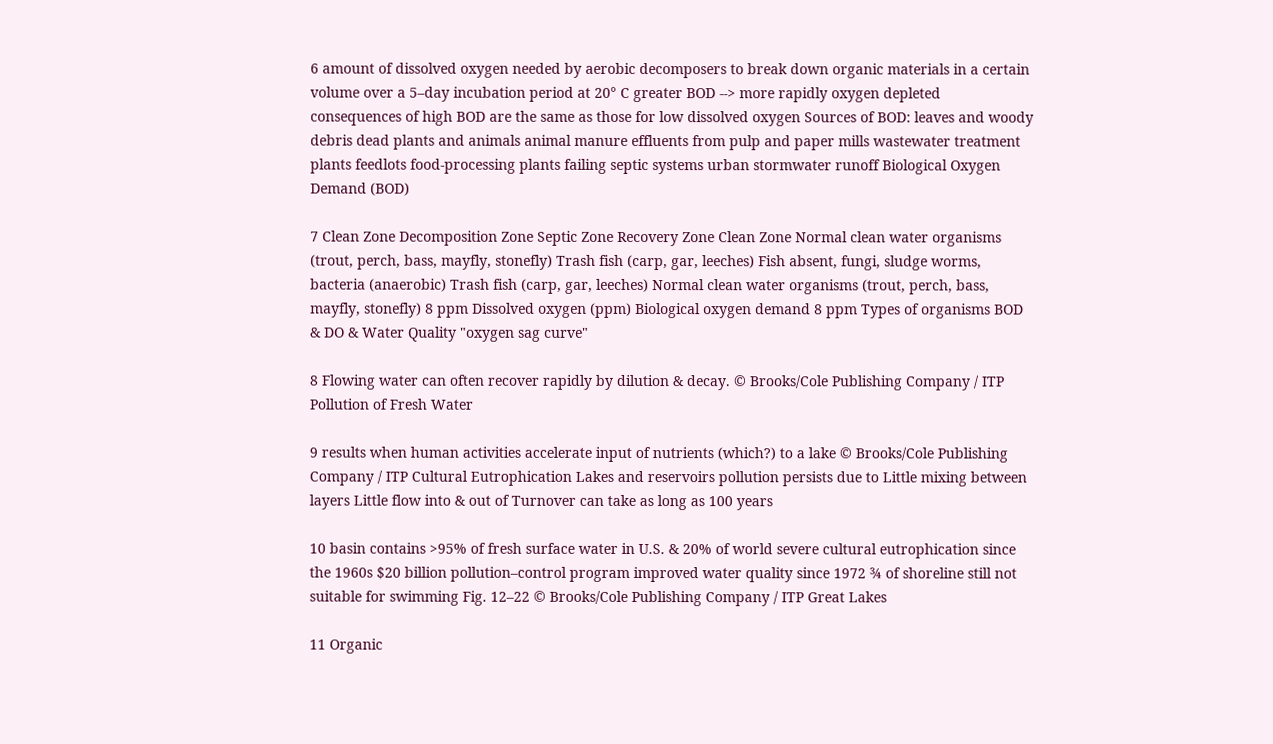6 amount of dissolved oxygen needed by aerobic decomposers to break down organic materials in a certain volume over a 5–day incubation period at 20° C greater BOD --> more rapidly oxygen depleted consequences of high BOD are the same as those for low dissolved oxygen Sources of BOD: leaves and woody debris dead plants and animals animal manure effluents from pulp and paper mills wastewater treatment plants feedlots food-processing plants failing septic systems urban stormwater runoff Biological Oxygen Demand (BOD)

7 Clean Zone Decomposition Zone Septic Zone Recovery Zone Clean Zone Normal clean water organisms (trout, perch, bass, mayfly, stonefly) Trash fish (carp, gar, leeches) Fish absent, fungi, sludge worms, bacteria (anaerobic) Trash fish (carp, gar, leeches) Normal clean water organisms (trout, perch, bass, mayfly, stonefly) 8 ppm Dissolved oxygen (ppm) Biological oxygen demand 8 ppm Types of organisms BOD & DO & Water Quality "oxygen sag curve"

8 Flowing water can often recover rapidly by dilution & decay. © Brooks/Cole Publishing Company / ITP Pollution of Fresh Water

9 results when human activities accelerate input of nutrients (which?) to a lake © Brooks/Cole Publishing Company / ITP Cultural Eutrophication Lakes and reservoirs pollution persists due to Little mixing between layers Little flow into & out of Turnover can take as long as 100 years

10 basin contains >95% of fresh surface water in U.S. & 20% of world severe cultural eutrophication since the 1960s $20 billion pollution–control program improved water quality since 1972 ¾ of shoreline still not suitable for swimming Fig. 12–22 © Brooks/Cole Publishing Company / ITP Great Lakes

11 Organic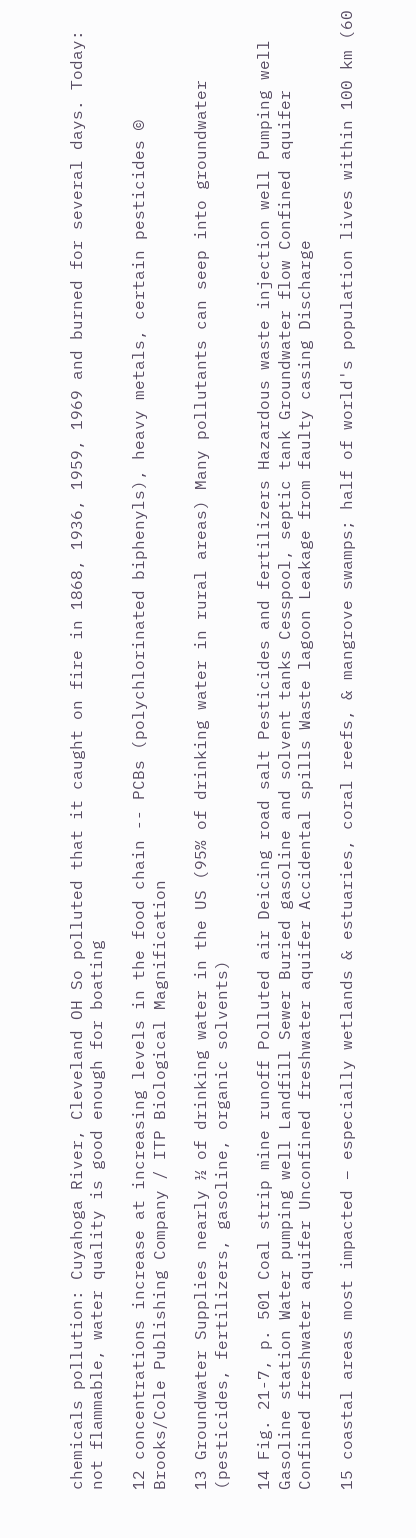chemicals pollution: Cuyahoga River, Cleveland OH So polluted that it caught on fire in 1868, 1936, 1959, 1969 and burned for several days. Today: not flammable, water quality is good enough for boating

12 concentrations increase at increasing levels in the food chain -- PCBs (polychlorinated biphenyls), heavy metals, certain pesticides © Brooks/Cole Publishing Company / ITP Biological Magnification

13 Groundwater Supplies nearly ½ of drinking water in the US (95% of drinking water in rural areas) Many pollutants can seep into groundwater (pesticides, fertilizers, gasoline, organic solvents)

14 Fig. 21-7, p. 501 Coal strip mine runoff Polluted air Deicing road salt Pesticides and fertilizers Hazardous waste injection well Pumping well Gasoline station Water pumping well Landfill Sewer Buried gasoline and solvent tanks Cesspool, septic tank Groundwater flow Confined aquifer Confined freshwater aquifer Unconfined freshwater aquifer Accidental spills Waste lagoon Leakage from faulty casing Discharge

15 coastal areas most impacted – especially wetlands & estuaries, coral reefs, & mangrove swamps; half of world's population lives within 100 km (60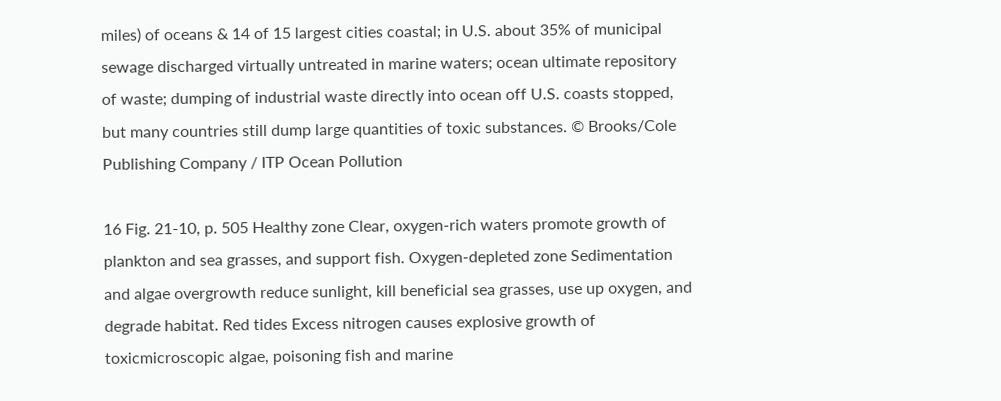miles) of oceans & 14 of 15 largest cities coastal; in U.S. about 35% of municipal sewage discharged virtually untreated in marine waters; ocean ultimate repository of waste; dumping of industrial waste directly into ocean off U.S. coasts stopped, but many countries still dump large quantities of toxic substances. © Brooks/Cole Publishing Company / ITP Ocean Pollution

16 Fig. 21-10, p. 505 Healthy zone Clear, oxygen-rich waters promote growth of plankton and sea grasses, and support fish. Oxygen-depleted zone Sedimentation and algae overgrowth reduce sunlight, kill beneficial sea grasses, use up oxygen, and degrade habitat. Red tides Excess nitrogen causes explosive growth of toxicmicroscopic algae, poisoning fish and marine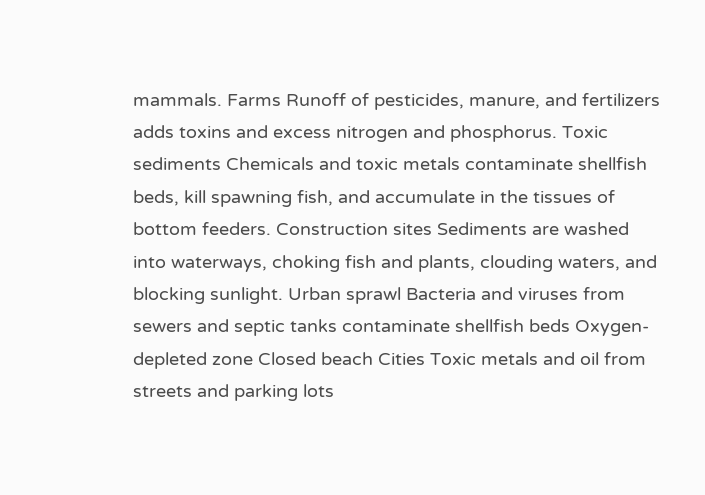mammals. Farms Runoff of pesticides, manure, and fertilizers adds toxins and excess nitrogen and phosphorus. Toxic sediments Chemicals and toxic metals contaminate shellfish beds, kill spawning fish, and accumulate in the tissues of bottom feeders. Construction sites Sediments are washed into waterways, choking fish and plants, clouding waters, and blocking sunlight. Urban sprawl Bacteria and viruses from sewers and septic tanks contaminate shellfish beds Oxygen-depleted zone Closed beach Cities Toxic metals and oil from streets and parking lots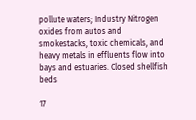pollute waters; Industry Nitrogen oxides from autos and smokestacks, toxic chemicals, and heavy metals in effluents flow into bays and estuaries. Closed shellfish beds

17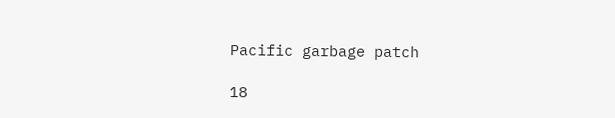Pacific garbage patch

18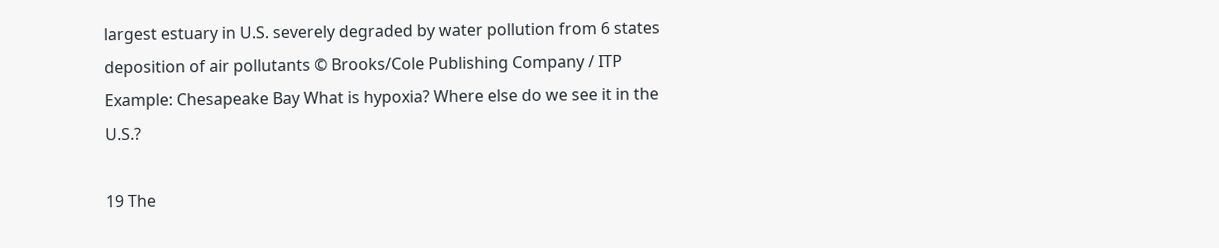largest estuary in U.S. severely degraded by water pollution from 6 states deposition of air pollutants © Brooks/Cole Publishing Company / ITP Example: Chesapeake Bay What is hypoxia? Where else do we see it in the U.S.?

19 The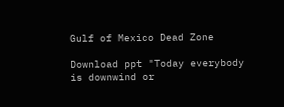Gulf of Mexico Dead Zone

Download ppt "Today everybody is downwind or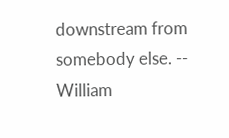downstream from somebody else. -- William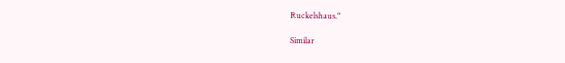Ruckelshaus."

Similar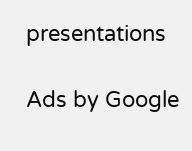presentations

Ads by Google